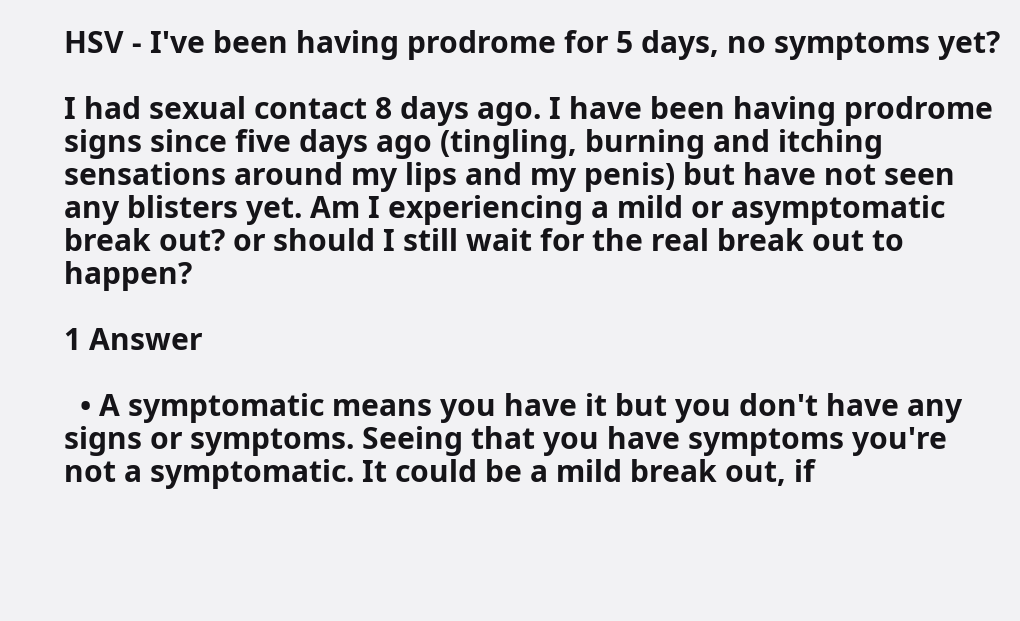HSV - I've been having prodrome for 5 days, no symptoms yet?

I had sexual contact 8 days ago. I have been having prodrome signs since five days ago (tingling, burning and itching sensations around my lips and my penis) but have not seen any blisters yet. Am I experiencing a mild or asymptomatic break out? or should I still wait for the real break out to happen?

1 Answer

  • A symptomatic means you have it but you don't have any signs or symptoms. Seeing that you have symptoms you're not a symptomatic. It could be a mild break out, if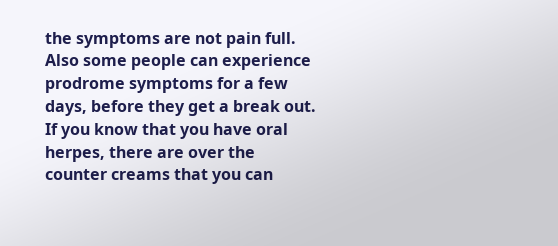the symptoms are not pain full. Also some people can experience prodrome symptoms for a few days, before they get a break out. If you know that you have oral herpes, there are over the counter creams that you can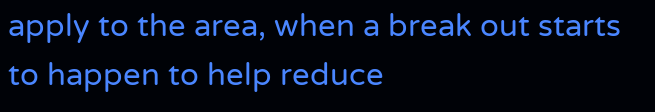apply to the area, when a break out starts to happen to help reduce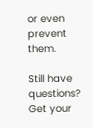or even prevent them.

Still have questions? Get your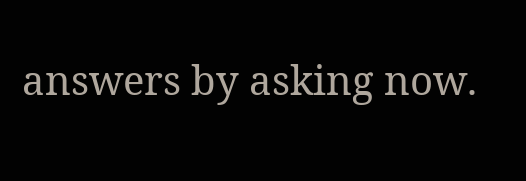answers by asking now.